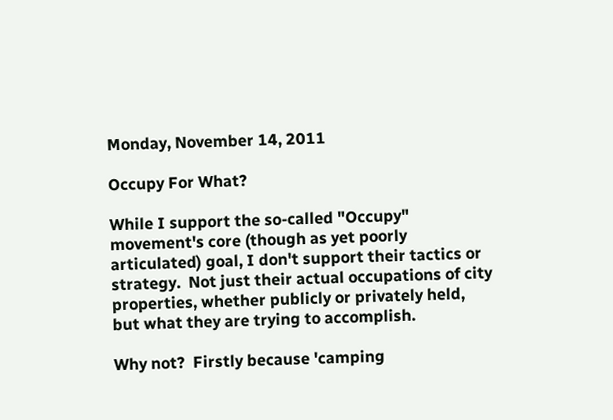Monday, November 14, 2011

Occupy For What?

While I support the so-called "Occupy" movement's core (though as yet poorly articulated) goal, I don't support their tactics or strategy.  Not just their actual occupations of city properties, whether publicly or privately held, but what they are trying to accomplish.

Why not?  Firstly because 'camping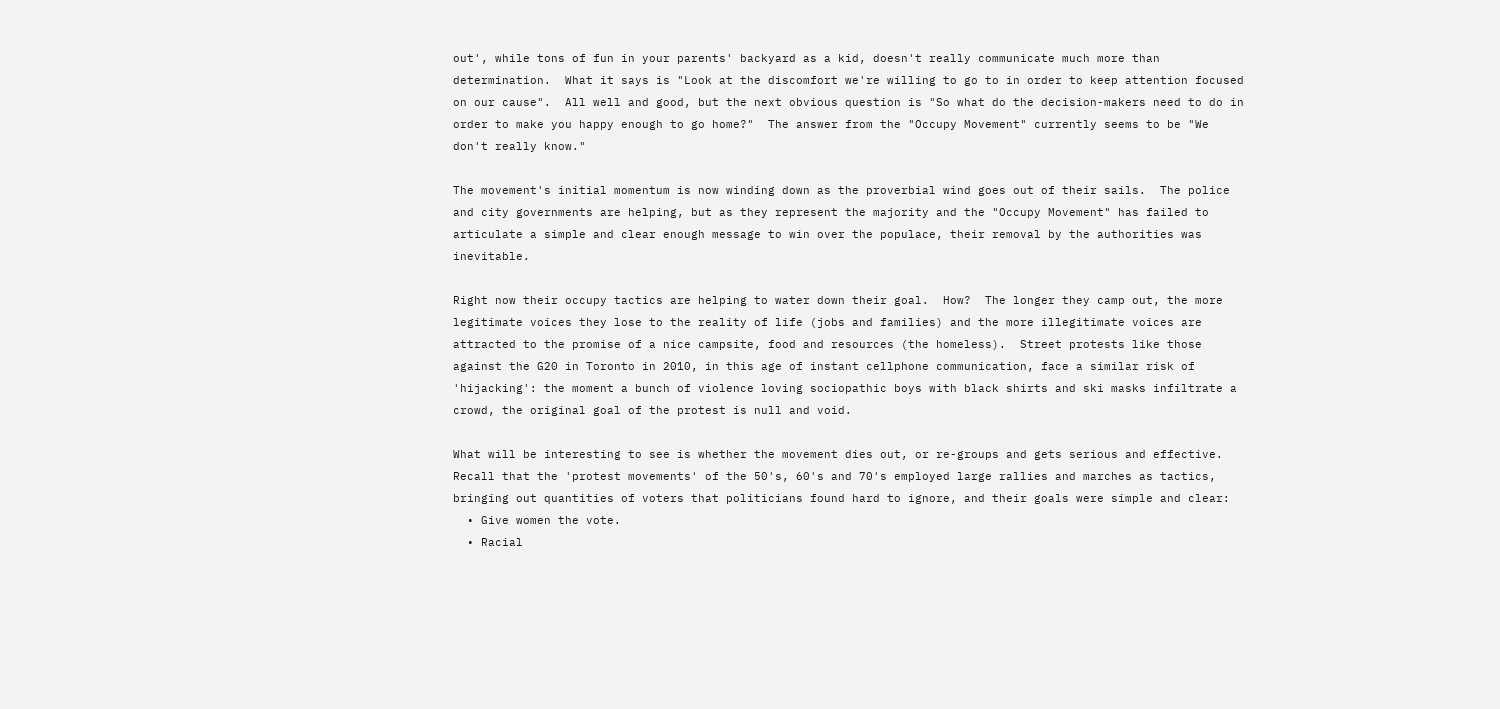out', while tons of fun in your parents' backyard as a kid, doesn't really communicate much more than determination.  What it says is "Look at the discomfort we're willing to go to in order to keep attention focused on our cause".  All well and good, but the next obvious question is "So what do the decision-makers need to do in order to make you happy enough to go home?"  The answer from the "Occupy Movement" currently seems to be "We don't really know."

The movement's initial momentum is now winding down as the proverbial wind goes out of their sails.  The police and city governments are helping, but as they represent the majority and the "Occupy Movement" has failed to articulate a simple and clear enough message to win over the populace, their removal by the authorities was inevitable.

Right now their occupy tactics are helping to water down their goal.  How?  The longer they camp out, the more legitimate voices they lose to the reality of life (jobs and families) and the more illegitimate voices are attracted to the promise of a nice campsite, food and resources (the homeless).  Street protests like those against the G20 in Toronto in 2010, in this age of instant cellphone communication, face a similar risk of 'hijacking': the moment a bunch of violence loving sociopathic boys with black shirts and ski masks infiltrate a crowd, the original goal of the protest is null and void.

What will be interesting to see is whether the movement dies out, or re-groups and gets serious and effective.  Recall that the 'protest movements' of the 50's, 60's and 70's employed large rallies and marches as tactics, bringing out quantities of voters that politicians found hard to ignore, and their goals were simple and clear:
  • Give women the vote.
  • Racial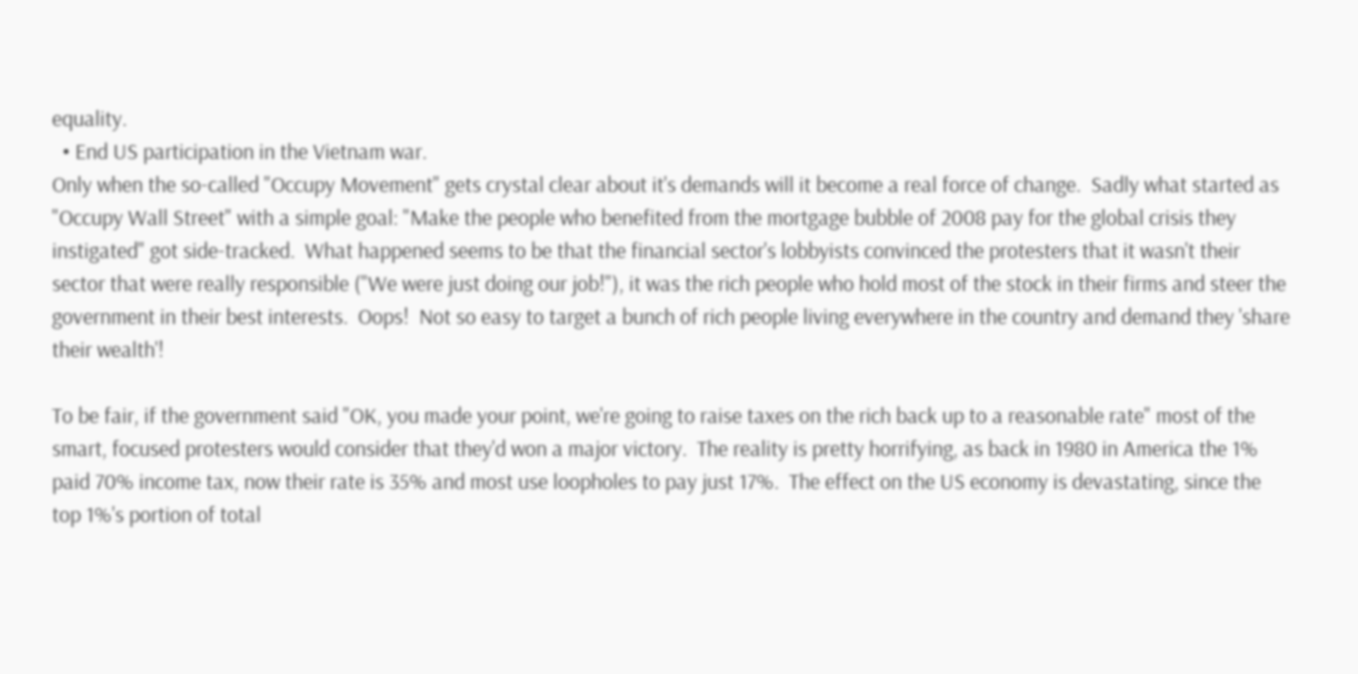equality.
  • End US participation in the Vietnam war.
Only when the so-called "Occupy Movement" gets crystal clear about it's demands will it become a real force of change.  Sadly what started as "Occupy Wall Street" with a simple goal: "Make the people who benefited from the mortgage bubble of 2008 pay for the global crisis they instigated" got side-tracked.  What happened seems to be that the financial sector's lobbyists convinced the protesters that it wasn't their sector that were really responsible ("We were just doing our job!"), it was the rich people who hold most of the stock in their firms and steer the government in their best interests.  Oops!  Not so easy to target a bunch of rich people living everywhere in the country and demand they 'share their wealth'!

To be fair, if the government said "OK, you made your point, we're going to raise taxes on the rich back up to a reasonable rate" most of the smart, focused protesters would consider that they'd won a major victory.  The reality is pretty horrifying, as back in 1980 in America the 1% paid 70% income tax, now their rate is 35% and most use loopholes to pay just 17%.  The effect on the US economy is devastating, since the top 1%'s portion of total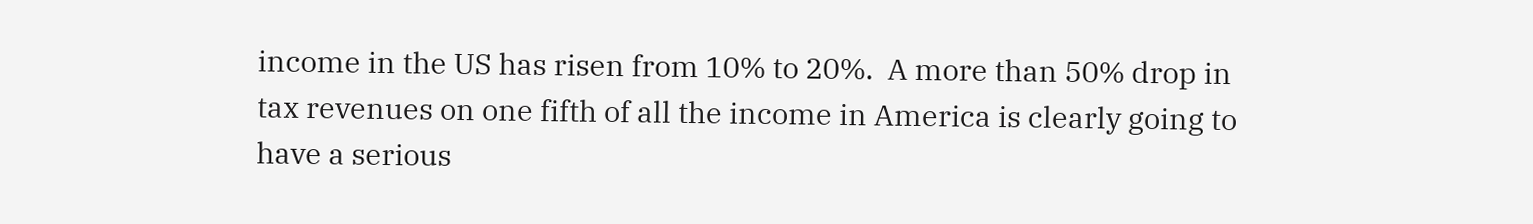income in the US has risen from 10% to 20%.  A more than 50% drop in tax revenues on one fifth of all the income in America is clearly going to have a serious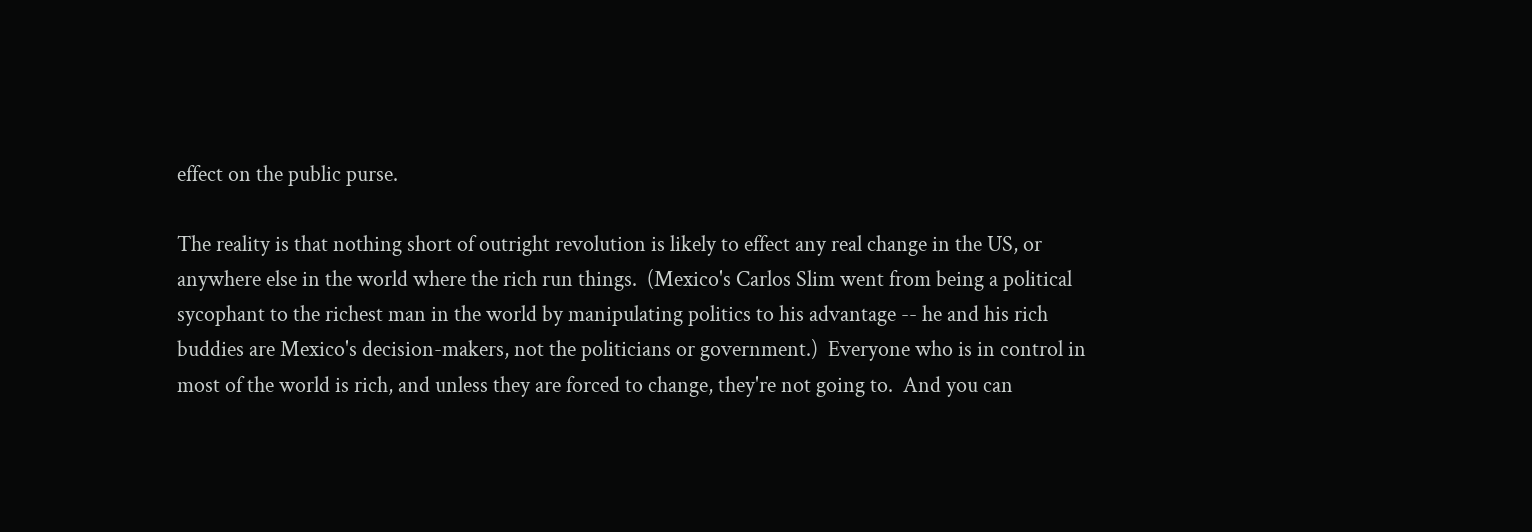effect on the public purse.

The reality is that nothing short of outright revolution is likely to effect any real change in the US, or anywhere else in the world where the rich run things.  (Mexico's Carlos Slim went from being a political sycophant to the richest man in the world by manipulating politics to his advantage -- he and his rich buddies are Mexico's decision-makers, not the politicians or government.)  Everyone who is in control in most of the world is rich, and unless they are forced to change, they're not going to.  And you can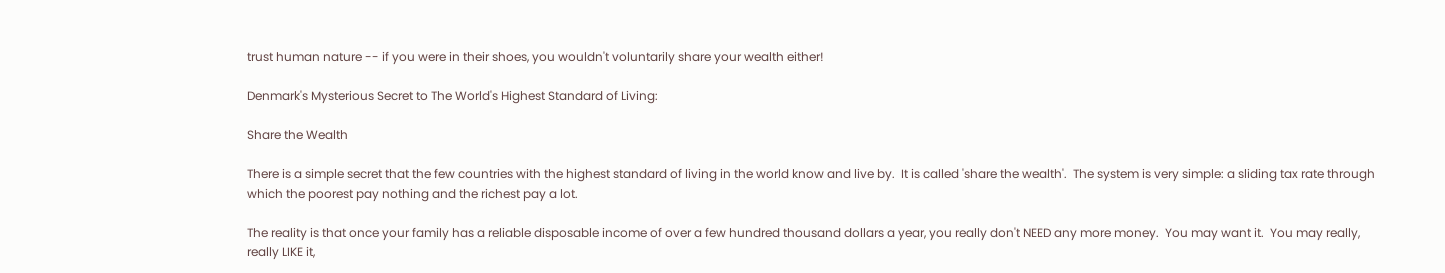trust human nature -- if you were in their shoes, you wouldn't voluntarily share your wealth either!

Denmark's Mysterious Secret to The World's Highest Standard of Living:

Share the Wealth

There is a simple secret that the few countries with the highest standard of living in the world know and live by.  It is called 'share the wealth'.  The system is very simple: a sliding tax rate through which the poorest pay nothing and the richest pay a lot.

The reality is that once your family has a reliable disposable income of over a few hundred thousand dollars a year, you really don't NEED any more money.  You may want it.  You may really, really LIKE it,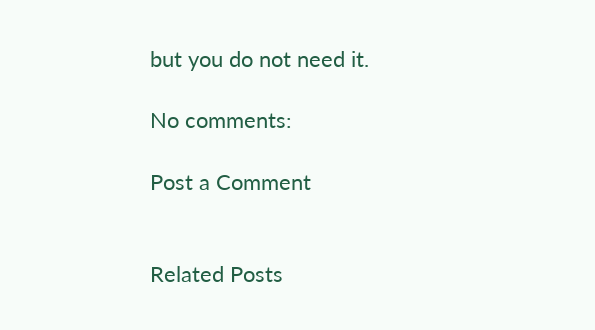but you do not need it.

No comments:

Post a Comment


Related Posts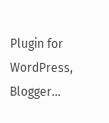Plugin for WordPress, Blogger...